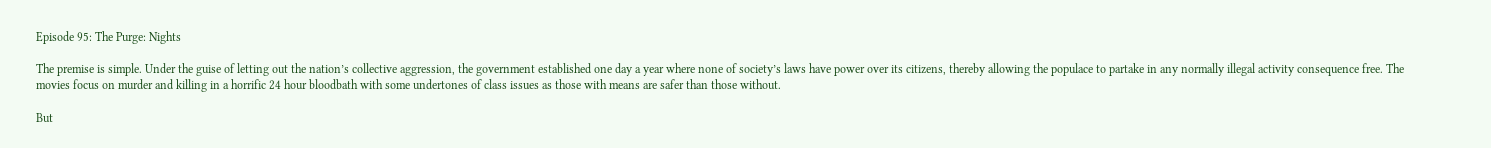Episode 95: The Purge: Nights

The premise is simple. Under the guise of letting out the nation’s collective aggression, the government established one day a year where none of society’s laws have power over its citizens, thereby allowing the populace to partake in any normally illegal activity consequence free. The movies focus on murder and killing in a horrific 24 hour bloodbath with some undertones of class issues as those with means are safer than those without.

But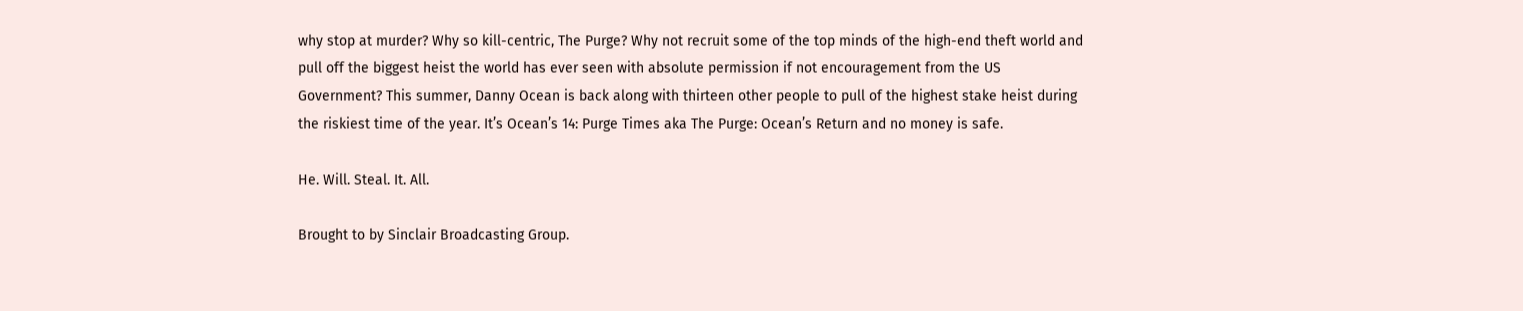why stop at murder? Why so kill-centric, The Purge? Why not recruit some of the top minds of the high-end theft world and pull off the biggest heist the world has ever seen with absolute permission if not encouragement from the US Government? This summer, Danny Ocean is back along with thirteen other people to pull of the highest stake heist during the riskiest time of the year. It’s Ocean’s 14: Purge Times aka The Purge: Ocean’s Return and no money is safe.

He. Will. Steal. It. All.

Brought to by Sinclair Broadcasting Group.